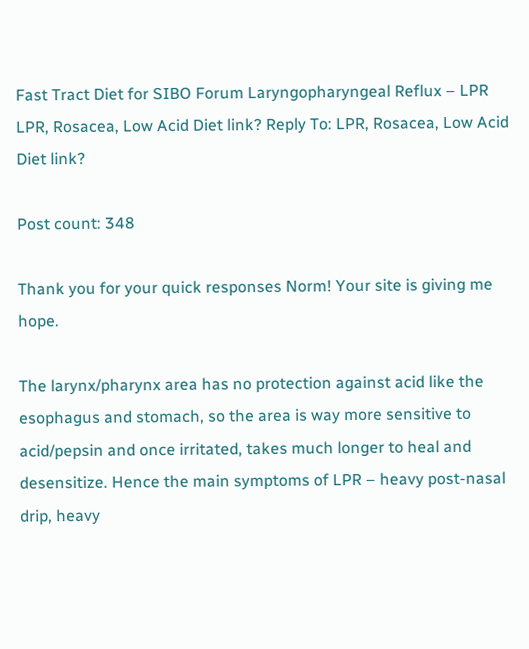Fast Tract Diet for SIBO Forum Laryngopharyngeal Reflux – LPR LPR, Rosacea, Low Acid Diet link? Reply To: LPR, Rosacea, Low Acid Diet link?

Post count: 348

Thank you for your quick responses Norm! Your site is giving me hope.

The larynx/pharynx area has no protection against acid like the esophagus and stomach, so the area is way more sensitive to acid/pepsin and once irritated, takes much longer to heal and desensitize. Hence the main symptoms of LPR – heavy post-nasal drip, heavy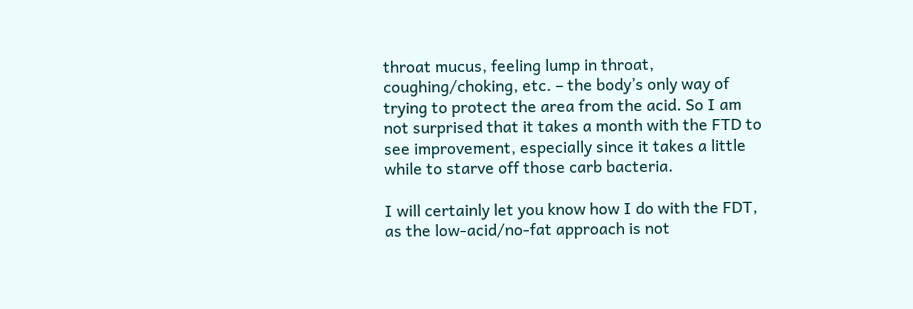throat mucus, feeling lump in throat, coughing/choking, etc. – the body’s only way of trying to protect the area from the acid. So I am not surprised that it takes a month with the FTD to see improvement, especially since it takes a little while to starve off those carb bacteria.

I will certainly let you know how I do with the FDT, as the low-acid/no-fat approach is not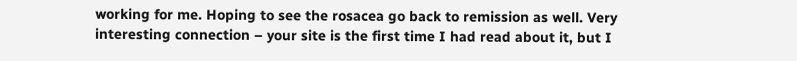working for me. Hoping to see the rosacea go back to remission as well. Very interesting connection – your site is the first time I had read about it, but I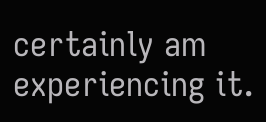certainly am experiencing it.